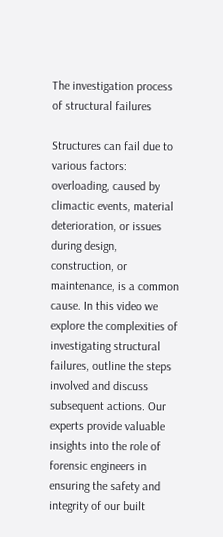The investigation process of structural failures

Structures can fail due to various factors: overloading, caused by climactic events, material deterioration, or issues during design, construction, or maintenance, is a common cause. In this video we explore the complexities of investigating structural failures, outline the steps involved and discuss subsequent actions. Our experts provide valuable insights into the role of forensic engineers in ensuring the safety and integrity of our built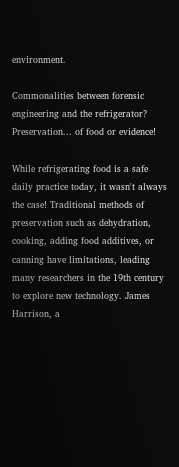environment.

Commonalities between forensic engineering and the refrigerator? Preservation... of food or evidence!

While refrigerating food is a safe daily practice today, it wasn't always the case! Traditional methods of preservation such as dehydration, cooking, adding food additives, or canning have limitations, leading many researchers in the 19th century to explore new technology. James Harrison, a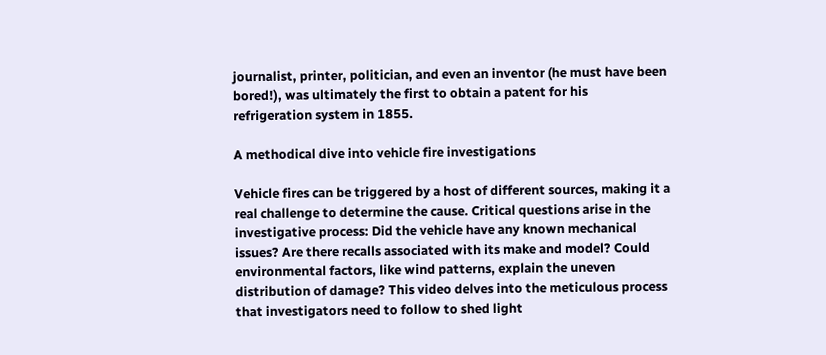journalist, printer, politician, and even an inventor (he must have been bored!), was ultimately the first to obtain a patent for his refrigeration system in 1855.

A methodical dive into vehicle fire investigations

Vehicle fires can be triggered by a host of different sources, making it a real challenge to determine the cause. Critical questions arise in the investigative process: Did the vehicle have any known mechanical issues? Are there recalls associated with its make and model? Could environmental factors, like wind patterns, explain the uneven distribution of damage? This video delves into the meticulous process that investigators need to follow to shed light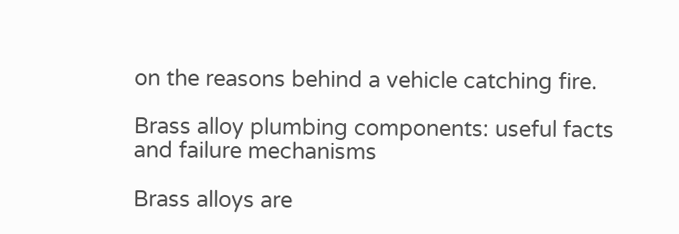on the reasons behind a vehicle catching fire.

Brass alloy plumbing components: useful facts and failure mechanisms

Brass alloys are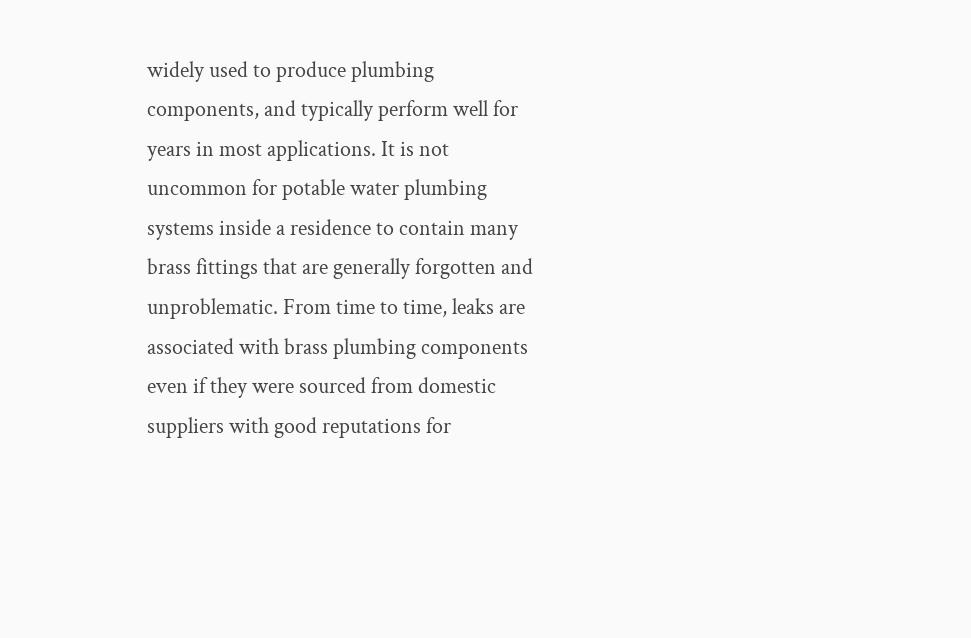widely used to produce plumbing components, and typically perform well for years in most applications. It is not uncommon for potable water plumbing systems inside a residence to contain many brass fittings that are generally forgotten and unproblematic. From time to time, leaks are associated with brass plumbing components even if they were sourced from domestic suppliers with good reputations for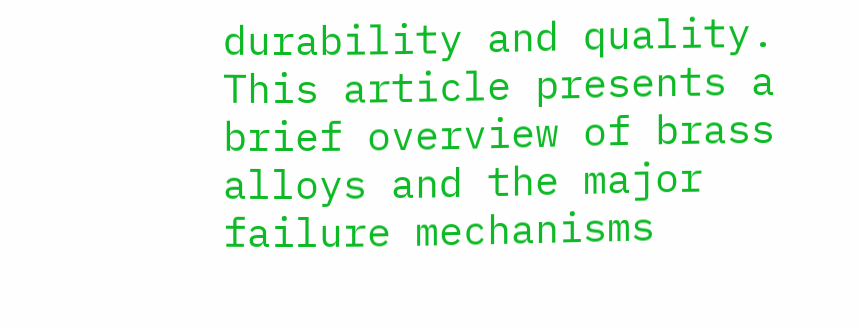durability and quality. This article presents a brief overview of brass alloys and the major failure mechanisms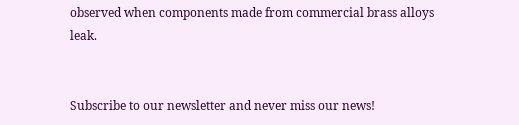observed when components made from commercial brass alloys leak.


Subscribe to our newsletter and never miss our news!